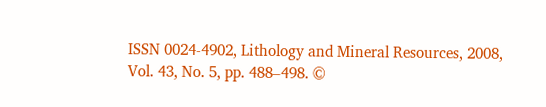ISSN 0024-4902, Lithology and Mineral Resources, 2008, Vol. 43, No. 5, pp. 488–498. ©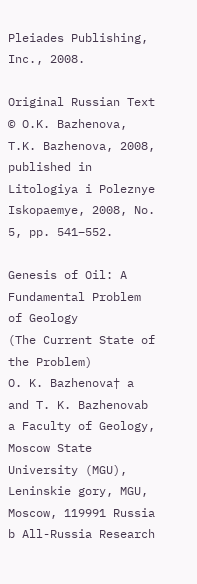Pleiades Publishing, Inc., 2008.

Original Russian Text © O.K. Bazhenova, T.K. Bazhenova, 2008, published in Litologiya i Poleznye Iskopaemye, 2008, No. 5, pp. 541–552.

Genesis of Oil: A Fundamental Problem of Geology
(The Current State of the Problem)
O. K. Bazhenova† a and T. K. Bazhenovab
a Faculty of Geology, Moscow State University (MGU), Leninskie gory, MGU, Moscow, 119991 Russia
b All-Russia Research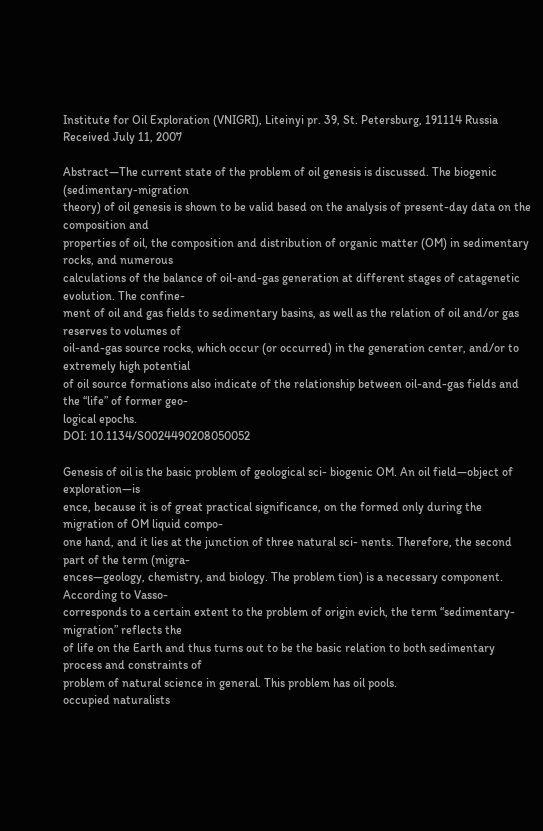Institute for Oil Exploration (VNIGRI), Liteinyi pr. 39, St. Petersburg, 191114 Russia
Received July 11, 2007

Abstract—The current state of the problem of oil genesis is discussed. The biogenic (sedimentary-migration
theory) of oil genesis is shown to be valid based on the analysis of present-day data on the composition and
properties of oil, the composition and distribution of organic matter (OM) in sedimentary rocks, and numerous
calculations of the balance of oil-and-gas generation at different stages of catagenetic evolution. The confine-
ment of oil and gas fields to sedimentary basins, as well as the relation of oil and/or gas reserves to volumes of
oil-and-gas source rocks, which occur (or occurred) in the generation center, and/or to extremely high potential
of oil source formations also indicate of the relationship between oil-and-gas fields and the “life” of former geo-
logical epochs.
DOI: 10.1134/S0024490208050052

Genesis of oil is the basic problem of geological sci- biogenic OM. An oil field—object of exploration—is
ence, because it is of great practical significance, on the formed only during the migration of OM liquid compo-
one hand, and it lies at the junction of three natural sci- nents. Therefore, the second part of the term (migra-
ences—geology, chemistry, and biology. The problem tion) is a necessary component. According to Vasso-
corresponds to a certain extent to the problem of origin evich, the term “sedimentary-migration” reflects the
of life on the Earth and thus turns out to be the basic relation to both sedimentary process and constraints of
problem of natural science in general. This problem has oil pools.
occupied naturalists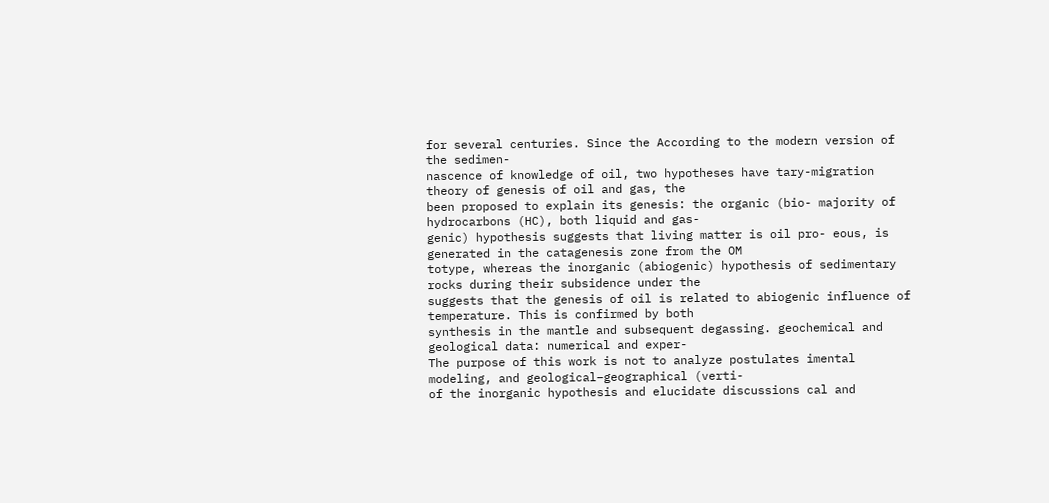for several centuries. Since the According to the modern version of the sedimen-
nascence of knowledge of oil, two hypotheses have tary-migration theory of genesis of oil and gas, the
been proposed to explain its genesis: the organic (bio- majority of hydrocarbons (HC), both liquid and gas-
genic) hypothesis suggests that living matter is oil pro- eous, is generated in the catagenesis zone from the OM
totype, whereas the inorganic (abiogenic) hypothesis of sedimentary rocks during their subsidence under the
suggests that the genesis of oil is related to abiogenic influence of temperature. This is confirmed by both
synthesis in the mantle and subsequent degassing. geochemical and geological data: numerical and exper-
The purpose of this work is not to analyze postulates imental modeling, and geological–geographical (verti-
of the inorganic hypothesis and elucidate discussions cal and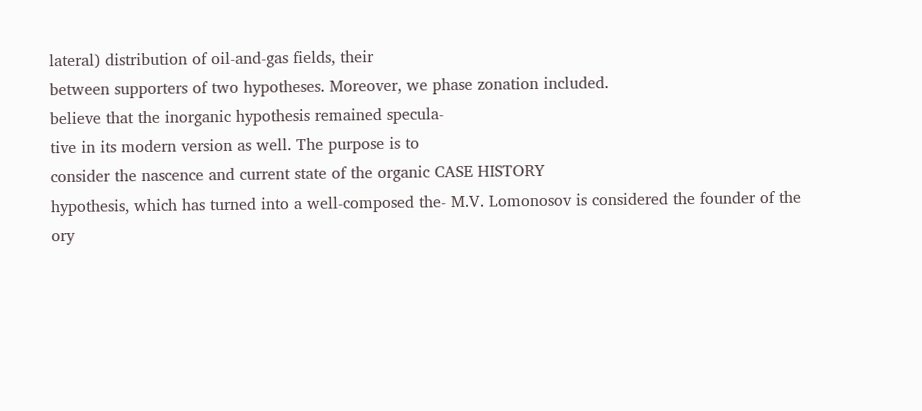lateral) distribution of oil-and-gas fields, their
between supporters of two hypotheses. Moreover, we phase zonation included.
believe that the inorganic hypothesis remained specula-
tive in its modern version as well. The purpose is to
consider the nascence and current state of the organic CASE HISTORY
hypothesis, which has turned into a well-composed the- M.V. Lomonosov is considered the founder of the
ory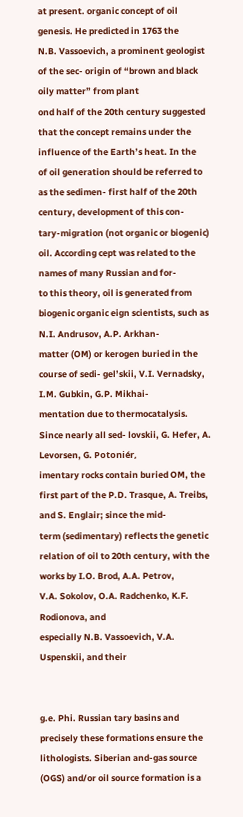at present. organic concept of oil genesis. He predicted in 1763 the
N.B. Vassoevich, a prominent geologist of the sec- origin of “brown and black oily matter” from plant
ond half of the 20th century suggested that the concept remains under the influence of the Earth’s heat. In the
of oil generation should be referred to as the sedimen- first half of the 20th century, development of this con-
tary-migration (not organic or biogenic) oil. According cept was related to the names of many Russian and for-
to this theory, oil is generated from biogenic organic eign scientists, such as N.I. Andrusov, A.P. Arkhan-
matter (OM) or kerogen buried in the course of sedi- gel’skii, V.I. Vernadsky, I.M. Gubkin, G.P. Mikhai-
mentation due to thermocatalysis. Since nearly all sed- lovskii, G. Hefer, A. Levorsen, G. Potoniér,
imentary rocks contain buried OM, the first part of the P.D. Trasque, A. Treibs, and S. Englair; since the mid-
term (sedimentary) reflects the genetic relation of oil to 20th century, with the works by I.O. Brod, A.A. Petrov,
V.A. Sokolov, O.A. Radchenko, K.F. Rodionova, and
especially N.B. Vassoevich, V.A. Uspenskii, and their


g.e. Phi. Russian tary basins and precisely these formations ensure the lithologists. Siberian and-gas source (OGS) and/or oil source formation is a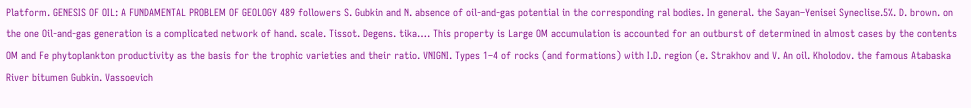Platform. GENESIS OF OIL: A FUNDAMENTAL PROBLEM OF GEOLOGY 489 followers S. Gubkin and N. absence of oil-and-gas potential in the corresponding ral bodies. In general. the Sayan–Yenisei Syneclise.5%. D. brown. on the one Oil-and-gas generation is a complicated network of hand. scale. Tissot. Degens. tika…. This property is Large OM accumulation is accounted for an outburst of determined in almost cases by the contents OM and Fe phytoplankton productivity as the basis for the trophic varieties and their ratio. VNIGNI. Types 1–4 of rocks (and formations) with I.D. region (e. Strakhov and V. An oil. Kholodov. the famous Atabaska River bitumen Gubkin. Vassoevich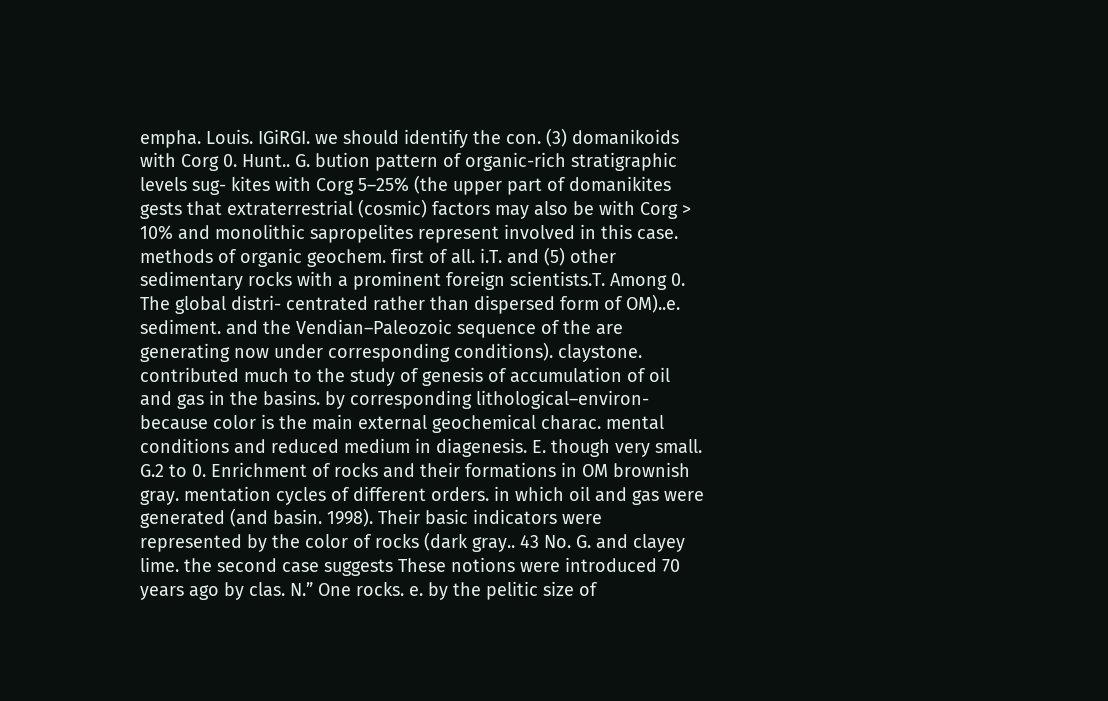empha. Louis. IGiRGI. we should identify the con. (3) domanikoids with Corg 0. Hunt.. G. bution pattern of organic-rich stratigraphic levels sug- kites with Corg 5–25% (the upper part of domanikites gests that extraterrestrial (cosmic) factors may also be with Corg > 10% and monolithic sapropelites represent involved in this case. methods of organic geochem. first of all. i.T. and (5) other sedimentary rocks with a prominent foreign scientists.T. Among 0. The global distri- centrated rather than dispersed form of OM)..e. sediment. and the Vendian–Paleozoic sequence of the are generating now under corresponding conditions). claystone. contributed much to the study of genesis of accumulation of oil and gas in the basins. by corresponding lithological–environ- because color is the main external geochemical charac. mental conditions and reduced medium in diagenesis. E. though very small. G.2 to 0. Enrichment of rocks and their formations in OM brownish gray. mentation cycles of different orders. in which oil and gas were generated (and basin. 1998). Their basic indicators were represented by the color of rocks (dark gray.. 43 No. G. and clayey lime. the second case suggests These notions were introduced 70 years ago by clas. N.” One rocks. e. by the pelitic size of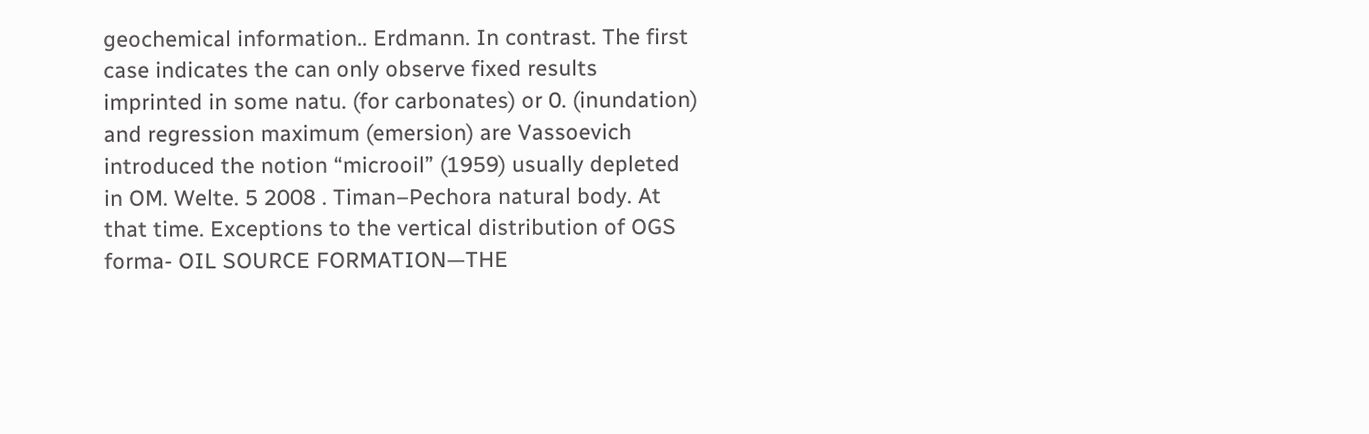geochemical information.. Erdmann. In contrast. The first case indicates the can only observe fixed results imprinted in some natu. (for carbonates) or 0. (inundation) and regression maximum (emersion) are Vassoevich introduced the notion “microoil” (1959) usually depleted in OM. Welte. 5 2008 . Timan–Pechora natural body. At that time. Exceptions to the vertical distribution of OGS forma- OIL SOURCE FORMATION—THE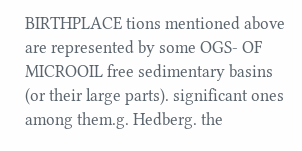BIRTHPLACE tions mentioned above are represented by some OGS- OF MICROOIL free sedimentary basins (or their large parts). significant ones among them.g. Hedberg. the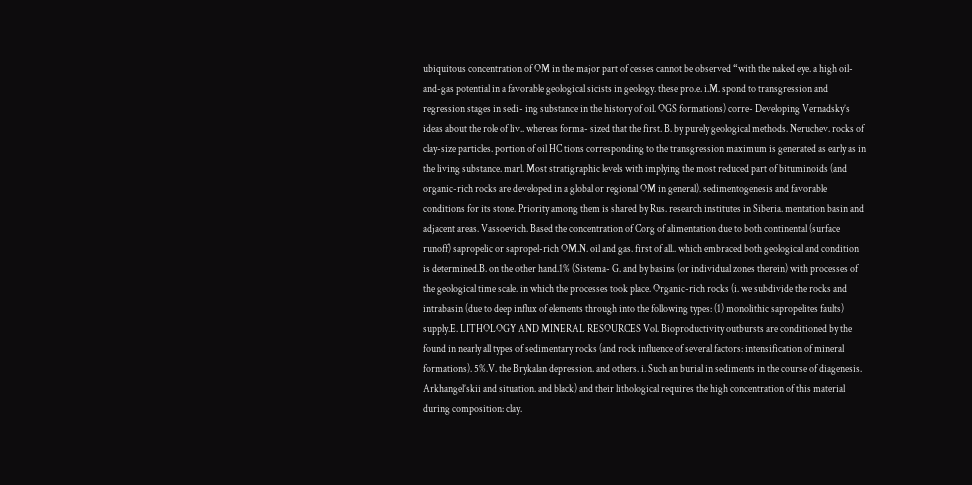ubiquitous concentration of OM in the major part of cesses cannot be observed “with the naked eye. a high oil-and-gas potential in a favorable geological sicists in geology. these pro.e. i.M. spond to transgression and regression stages in sedi- ing substance in the history of oil. OGS formations) corre- Developing Vernadsky’s ideas about the role of liv.. whereas forma- sized that the first. B. by purely geological methods. Neruchev. rocks of clay-size particles. portion of oil HC tions corresponding to the transgression maximum is generated as early as in the living substance. marl. Most stratigraphic levels with implying the most reduced part of bituminoids (and organic-rich rocks are developed in a global or regional OM in general). sedimentogenesis and favorable conditions for its stone. Priority among them is shared by Rus. research institutes in Siberia. mentation basin and adjacent areas. Vassoevich. Based the concentration of Corg of alimentation due to both continental (surface runoff) sapropelic or sapropel-rich OM.N. oil and gas. first of all.. which embraced both geological and condition is determined.B. on the other hand.1% (Sistema- G. and by basins (or individual zones therein) with processes of the geological time scale. in which the processes took place. Organic-rich rocks (i. we subdivide the rocks and intrabasin (due to deep influx of elements through into the following types: (1) monolithic sapropelites faults) supply.E. LITHOLOGY AND MINERAL RESOURCES Vol. Bioproductivity outbursts are conditioned by the found in nearly all types of sedimentary rocks (and rock influence of several factors: intensification of mineral formations). 5%.V. the Brykalan depression. and others. i. Such an burial in sediments in the course of diagenesis. Arkhangel’skii and situation. and black) and their lithological requires the high concentration of this material during composition: clay.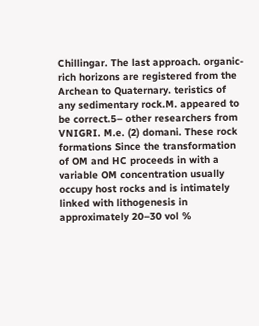Chillingar. The last approach. organic-rich horizons are registered from the Archean to Quaternary. teristics of any sedimentary rock.M. appeared to be correct.5– other researchers from VNIGRI. M.e. (2) domani. These rock formations Since the transformation of OM and HC proceeds in with a variable OM concentration usually occupy host rocks and is intimately linked with lithogenesis in approximately 20–30 vol %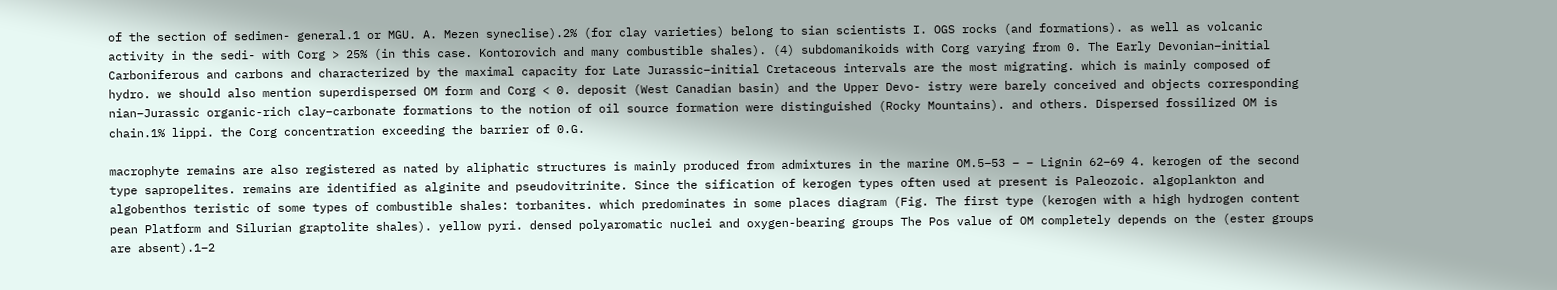of the section of sedimen- general.1 or MGU. A. Mezen syneclise).2% (for clay varieties) belong to sian scientists I. OGS rocks (and formations). as well as volcanic activity in the sedi- with Corg > 25% (in this case. Kontorovich and many combustible shales). (4) subdomanikoids with Corg varying from 0. The Early Devonian–initial Carboniferous and carbons and characterized by the maximal capacity for Late Jurassic–initial Cretaceous intervals are the most migrating. which is mainly composed of hydro. we should also mention superdispersed OM form and Corg < 0. deposit (West Canadian basin) and the Upper Devo- istry were barely conceived and objects corresponding nian–Jurassic organic-rich clay–carbonate formations to the notion of oil source formation were distinguished (Rocky Mountains). and others. Dispersed fossilized OM is chain.1% lippi. the Corg concentration exceeding the barrier of 0.G.

macrophyte remains are also registered as nated by aliphatic structures is mainly produced from admixtures in the marine OM.5–53 – – Lignin 62–69 4. kerogen of the second type sapropelites. remains are identified as alginite and pseudovitrinite. Since the sification of kerogen types often used at present is Paleozoic. algoplankton and algobenthos teristic of some types of combustible shales: torbanites. which predominates in some places diagram (Fig. The first type (kerogen with a high hydrogen content pean Platform and Silurian graptolite shales). yellow pyri. densed polyaromatic nuclei and oxygen-bearing groups The Pos value of OM completely depends on the (ester groups are absent).1–2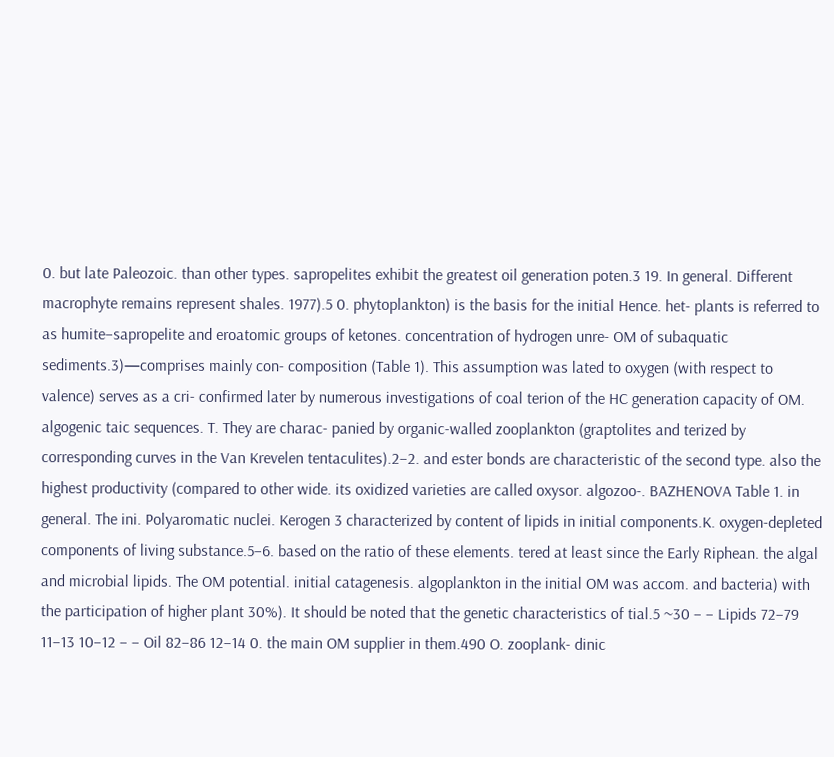0. but late Paleozoic. than other types. sapropelites exhibit the greatest oil generation poten.3 19. In general. Different macrophyte remains represent shales. 1977).5 0. phytoplankton) is the basis for the initial Hence. het- plants is referred to as humite–sapropelite and eroatomic groups of ketones. concentration of hydrogen unre- OM of subaquatic sediments.3)—comprises mainly con- composition (Table 1). This assumption was lated to oxygen (with respect to valence) serves as a cri- confirmed later by numerous investigations of coal terion of the HC generation capacity of OM. algogenic taic sequences. T. They are charac- panied by organic-walled zooplankton (graptolites and terized by corresponding curves in the Van Krevelen tentaculites).2–2. and ester bonds are characteristic of the second type. also the highest productivity (compared to other wide. its oxidized varieties are called oxysor. algozoo-. BAZHENOVA Table 1. in general. The ini. Polyaromatic nuclei. Kerogen 3 characterized by content of lipids in initial components.K. oxygen-depleted components of living substance.5–6. based on the ratio of these elements. tered at least since the Early Riphean. the algal and microbial lipids. The OM potential. initial catagenesis. algoplankton in the initial OM was accom. and bacteria) with the participation of higher plant 30%). It should be noted that the genetic characteristics of tial.5 ~30 – – Lipids 72–79 11–13 10–12 – – Oil 82–86 12–14 0. the main OM supplier in them.490 O. zooplank- dinic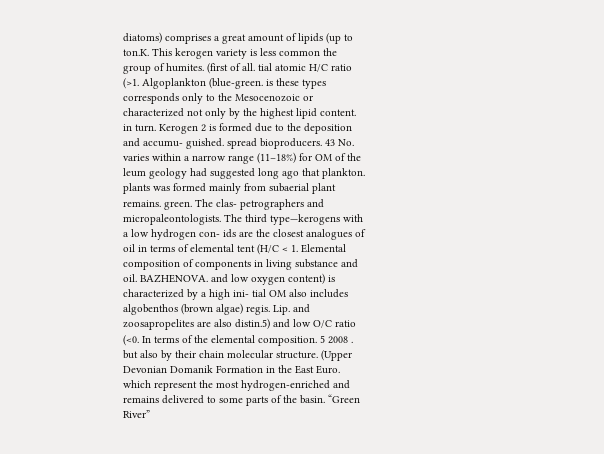diatoms) comprises a great amount of lipids (up to ton.K. This kerogen variety is less common the group of humites. (first of all. tial atomic H/C ratio (>1. Algoplankton (blue-green. is these types corresponds only to the Mesocenozoic or characterized not only by the highest lipid content. in turn. Kerogen 2 is formed due to the deposition and accumu- guished. spread bioproducers. 43 No. varies within a narrow range (11–18%) for OM of the leum geology had suggested long ago that plankton. plants was formed mainly from subaerial plant remains. green. The clas- petrographers and micropaleontologists. The third type—kerogens with a low hydrogen con- ids are the closest analogues of oil in terms of elemental tent (H/C < 1. Elemental composition of components in living substance and oil. BAZHENOVA. and low oxygen content) is characterized by a high ini- tial OM also includes algobenthos (brown algae) regis. Lip. and zoosapropelites are also distin.5) and low O/C ratio (<0. In terms of the elemental composition. 5 2008 . but also by their chain molecular structure. (Upper Devonian Domanik Formation in the East Euro. which represent the most hydrogen-enriched and remains delivered to some parts of the basin. “Green River”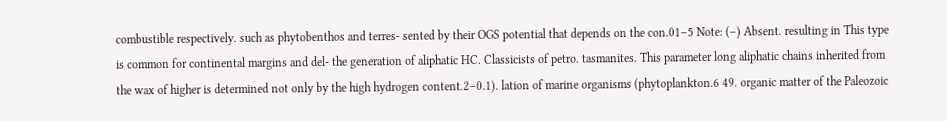combustible respectively. such as phytobenthos and terres- sented by their OGS potential that depends on the con.01–5 Note: (–) Absent. resulting in This type is common for continental margins and del- the generation of aliphatic HC. Classicists of petro. tasmanites. This parameter long aliphatic chains inherited from the wax of higher is determined not only by the high hydrogen content.2–0.1). lation of marine organisms (phytoplankton.6 49. organic matter of the Paleozoic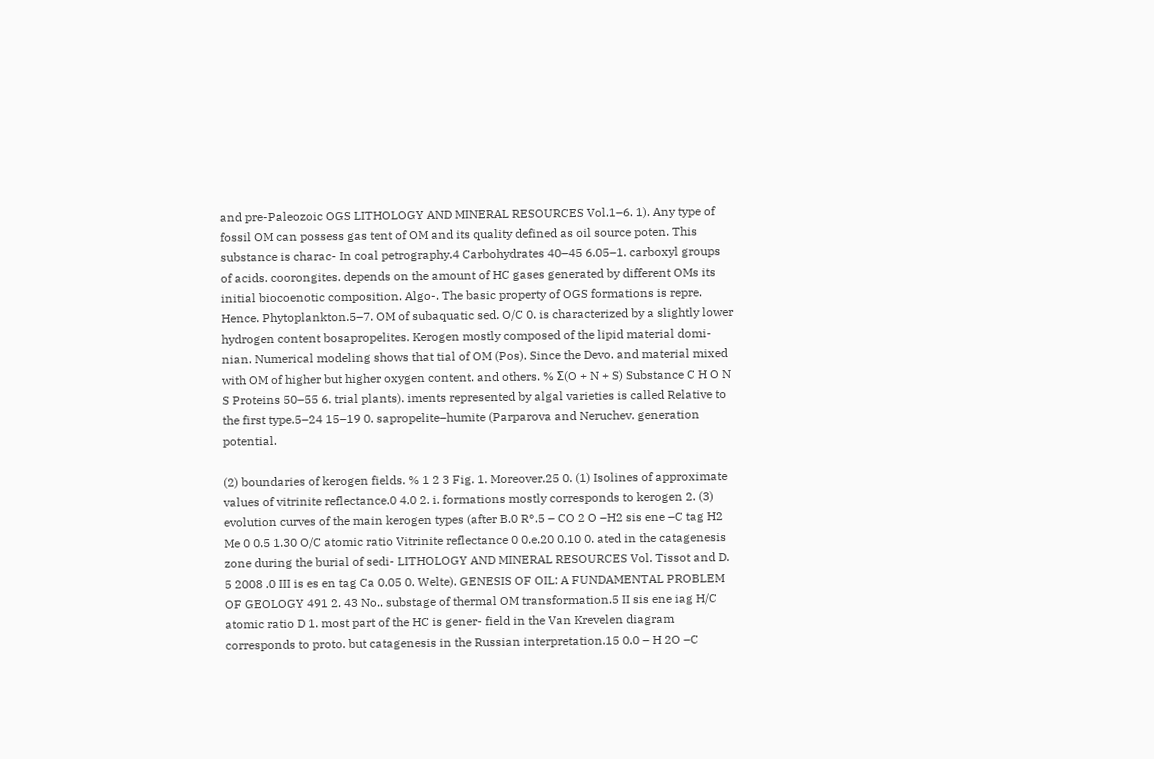and pre-Paleozoic OGS LITHOLOGY AND MINERAL RESOURCES Vol.1–6. 1). Any type of fossil OM can possess gas tent of OM and its quality defined as oil source poten. This substance is charac- In coal petrography.4 Carbohydrates 40–45 6.05–1. carboxyl groups of acids. coorongites. depends on the amount of HC gases generated by different OMs its initial biocoenotic composition. Algo-. The basic property of OGS formations is repre. Hence. Phytoplankton.5–7. OM of subaquatic sed. O/C 0. is characterized by a slightly lower hydrogen content bosapropelites. Kerogen mostly composed of the lipid material domi- nian. Numerical modeling shows that tial of OM (Pos). Since the Devo. and material mixed with OM of higher but higher oxygen content. and others. % Σ(O + N + S) Substance C H O N S Proteins 50–55 6. trial plants). iments represented by algal varieties is called Relative to the first type.5–24 15–19 0. sapropelite–humite (Parparova and Neruchev. generation potential.

(2) boundaries of kerogen fields. % 1 2 3 Fig. 1. Moreover.25 0. (1) Isolines of approximate values of vitrinite reflectance.0 4.0 2. i. formations mostly corresponds to kerogen 2. (3) evolution curves of the main kerogen types (after B.0 R°.5 – CO 2 O –H2 sis ene –C tag H2 Me 0 0.5 1.30 O/C atomic ratio Vitrinite reflectance 0 0.e.20 0.10 0. ated in the catagenesis zone during the burial of sedi- LITHOLOGY AND MINERAL RESOURCES Vol. Tissot and D. 5 2008 .0 III is es en tag Ca 0.05 0. Welte). GENESIS OF OIL: A FUNDAMENTAL PROBLEM OF GEOLOGY 491 2. 43 No.. substage of thermal OM transformation.5 II sis ene iag H/C atomic ratio D 1. most part of the HC is gener- field in the Van Krevelen diagram corresponds to proto. but catagenesis in the Russian interpretation.15 0.0 – H 2O –C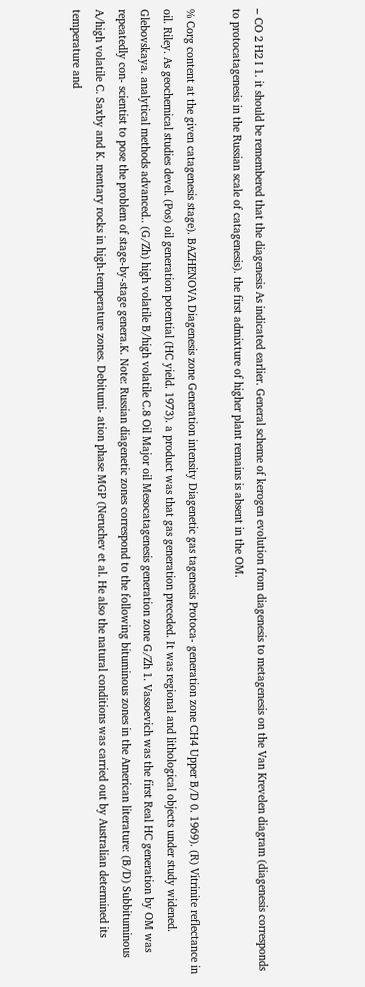– CO 2 H2 I 1. it should be remembered that the diagenesis As indicated earlier. General scheme of kerogen evolution from diagenesis to metagenesis on the Van Krevelen diagram (diagenesis corresponds to protocatagenesis in the Russian scale of catagenesis). the first admixture of higher plant remains is absent in the OM.

% Corg content at the given catagenesis stage). BAZHENOVA Diagenesis zone Generation intensity Diagenetic gas tagenesis Protoca- generation zone CH4 Upper B/D 0. 1969). (R) Vitrinite reflectance in oil. Riley. As geochemical studies devel. (Pos) oil generation potential (HC yield. 1973). a product was that gas generation preceded. It was regional and lithological objects under study widened. Glebovskaya. analytical methods advanced.. (G/Zh) high volatile B/high volatile C.8 Oil Major oil Mesocatagenesis generation zone G/Zh 1. Vassoevich was the first Real HC generation by OM was repeatedly con- scientist to pose the problem of stage-by-stage genera.K. Note: Russian diagenetic zones correspond to the following bituminous zones in the American literature: (B/D) Subbituminous A/high volatile C. Saxby and K. mentary rocks in high-temperature zones. Debitumi- ation phase MGP (Neruchev et al. He also the natural conditions was carried out by Australian determined its temperature and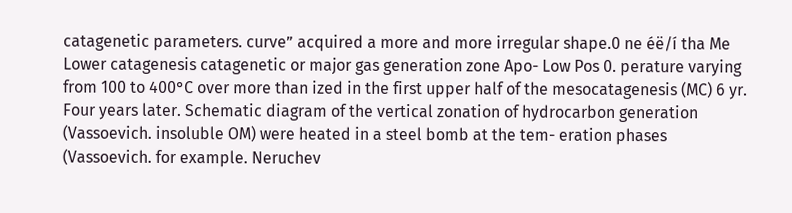catagenetic parameters. curve” acquired a more and more irregular shape.0 ne éë/í tha Me Lower catagenesis catagenetic or major gas generation zone Apo- Low Pos 0. perature varying from 100 to 400°C over more than ized in the first upper half of the mesocatagenesis (MC) 6 yr. Four years later. Schematic diagram of the vertical zonation of hydrocarbon generation (Vassoevich. insoluble OM) were heated in a steel bomb at the tem- eration phases (Vassoevich. for example. Neruchev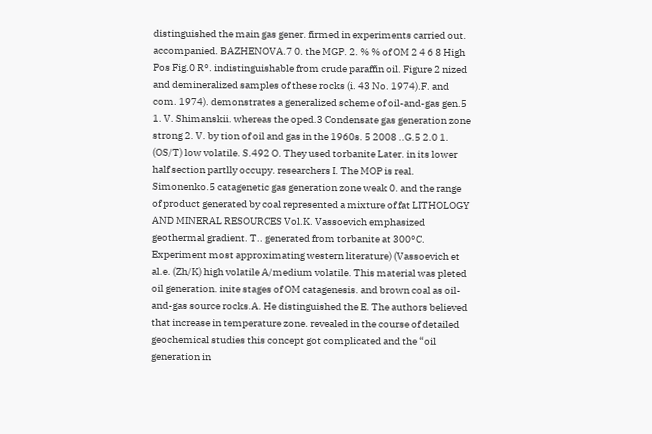distinguished the main gas gener. firmed in experiments carried out. accompanied. BAZHENOVA.7 0. the MGP. 2. % % of OM 2 4 6 8 High Pos Fig.0 R°. indistinguishable from crude paraffin oil. Figure 2 nized and demineralized samples of these rocks (i. 43 No. 1974).F. and com. 1974). demonstrates a generalized scheme of oil-and-gas gen.5 1. V. Shimanskii. whereas the oped.3 Condensate gas generation zone strong 2. V. by tion of oil and gas in the 1960s. 5 2008 ..G.5 2.0 1. (OS/T) low volatile. S.492 O. They used torbanite Later. in its lower half section partlly occupy. researchers I. The MOP is real. Simonenko.5 catagenetic gas generation zone weak 0. and the range of product generated by coal represented a mixture of fat LITHOLOGY AND MINERAL RESOURCES Vol.K. Vassoevich emphasized geothermal gradient. T.. generated from torbanite at 300°C. Experiment most approximating western literature) (Vassoevich et al.e. (Zh/K) high volatile A/medium volatile. This material was pleted oil generation. inite stages of OM catagenesis. and brown coal as oil-and-gas source rocks.A. He distinguished the E. The authors believed that increase in temperature zone. revealed in the course of detailed geochemical studies this concept got complicated and the “oil generation in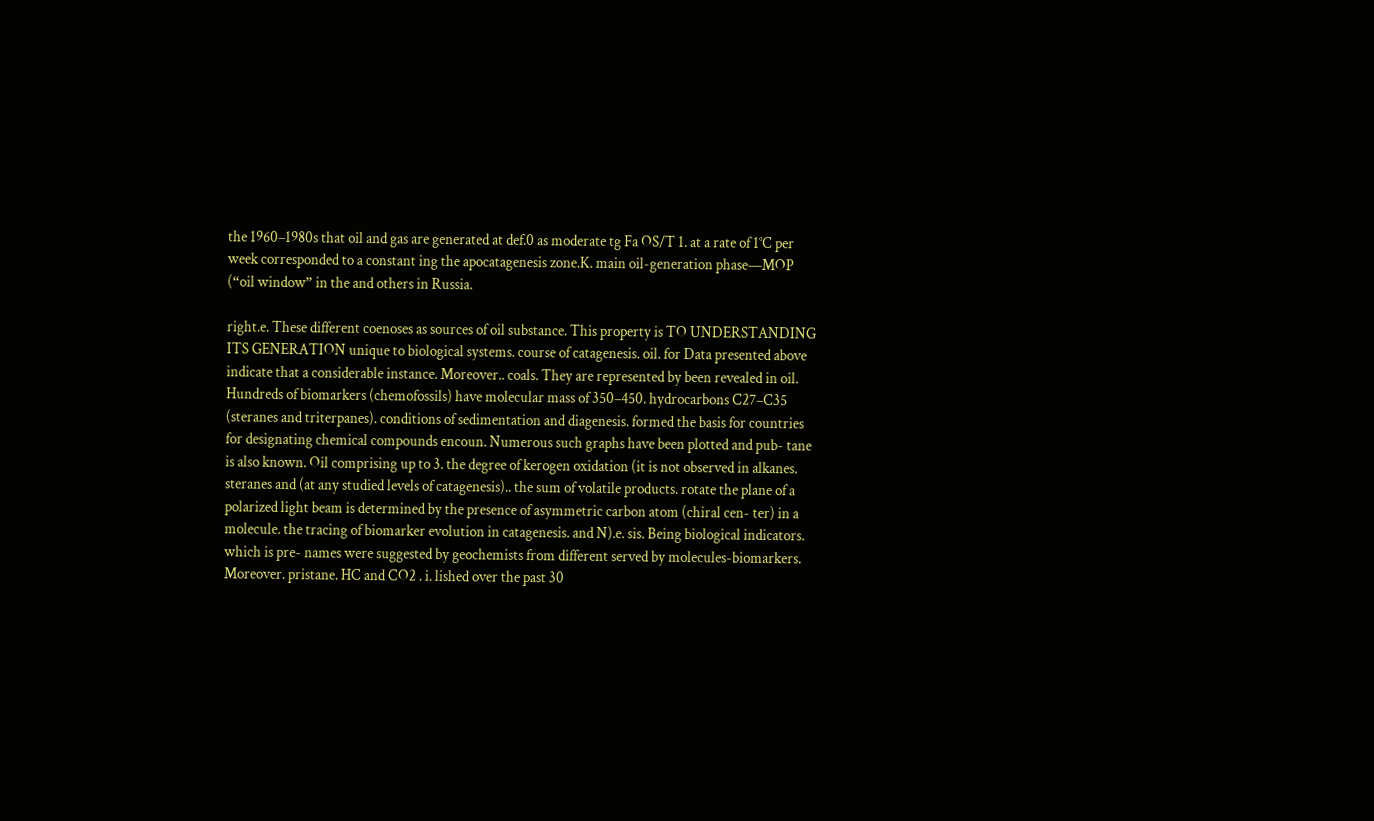the 1960–1980s that oil and gas are generated at def.0 as moderate tg Fa OS/T 1. at a rate of 1°C per week corresponded to a constant ing the apocatagenesis zone.K. main oil-generation phase—MOP (“oil window” in the and others in Russia.

right.e. These different coenoses as sources of oil substance. This property is TO UNDERSTANDING ITS GENERATION unique to biological systems. course of catagenesis. oil. for Data presented above indicate that a considerable instance. Moreover.. coals. They are represented by been revealed in oil. Hundreds of biomarkers (chemofossils) have molecular mass of 350–450. hydrocarbons C27–C35 (steranes and triterpanes). conditions of sedimentation and diagenesis. formed the basis for countries for designating chemical compounds encoun. Numerous such graphs have been plotted and pub- tane is also known. Oil comprising up to 3. the degree of kerogen oxidation (it is not observed in alkanes. steranes and (at any studied levels of catagenesis).. the sum of volatile products. rotate the plane of a polarized light beam is determined by the presence of asymmetric carbon atom (chiral cen- ter) in a molecule. the tracing of biomarker evolution in catagenesis. and N).e. sis. Being biological indicators. which is pre- names were suggested by geochemists from different served by molecules-biomarkers. Moreover. pristane. HC and CO2 . i. lished over the past 30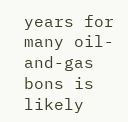years for many oil-and-gas bons is likely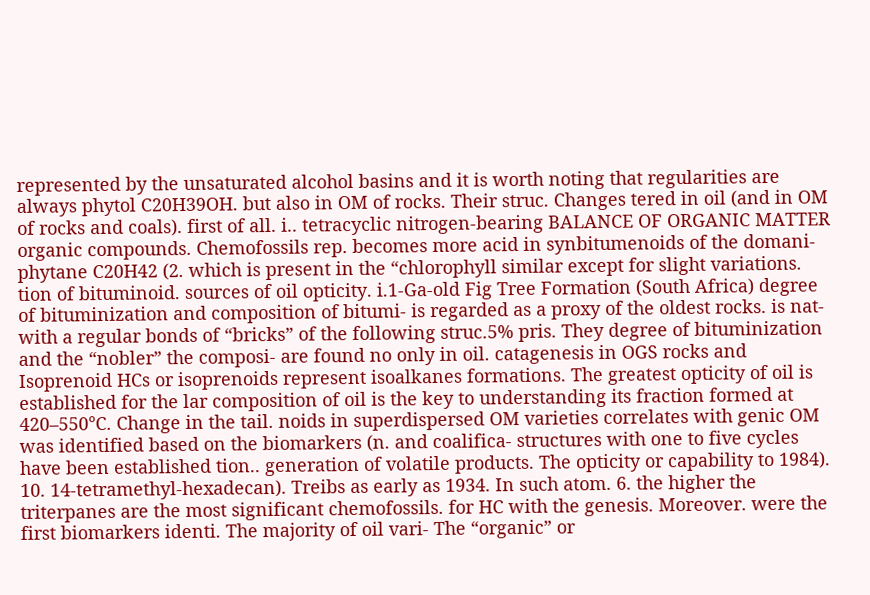represented by the unsaturated alcohol basins and it is worth noting that regularities are always phytol C20H39OH. but also in OM of rocks. Their struc. Changes tered in oil (and in OM of rocks and coals). first of all. i.. tetracyclic nitrogen-bearing BALANCE OF ORGANIC MATTER organic compounds. Chemofossils rep. becomes more acid in synbitumenoids of the domani- phytane C20H42 (2. which is present in the “chlorophyll similar except for slight variations. tion of bituminoid. sources of oil opticity. i.1-Ga-old Fig Tree Formation (South Africa) degree of bituminization and composition of bitumi- is regarded as a proxy of the oldest rocks. is nat- with a regular bonds of “bricks” of the following struc.5% pris. They degree of bituminization and the “nobler” the composi- are found no only in oil. catagenesis in OGS rocks and Isoprenoid HCs or isoprenoids represent isoalkanes formations. The greatest opticity of oil is established for the lar composition of oil is the key to understanding its fraction formed at 420–550°C. Change in the tail. noids in superdispersed OM varieties correlates with genic OM was identified based on the biomarkers (n. and coalifica- structures with one to five cycles have been established tion.. generation of volatile products. The opticity or capability to 1984). 10. 14-tetramethyl-hexadecan). Treibs as early as 1934. In such atom. 6. the higher the triterpanes are the most significant chemofossils. for HC with the genesis. Moreover. were the first biomarkers identi. The majority of oil vari- The “organic” or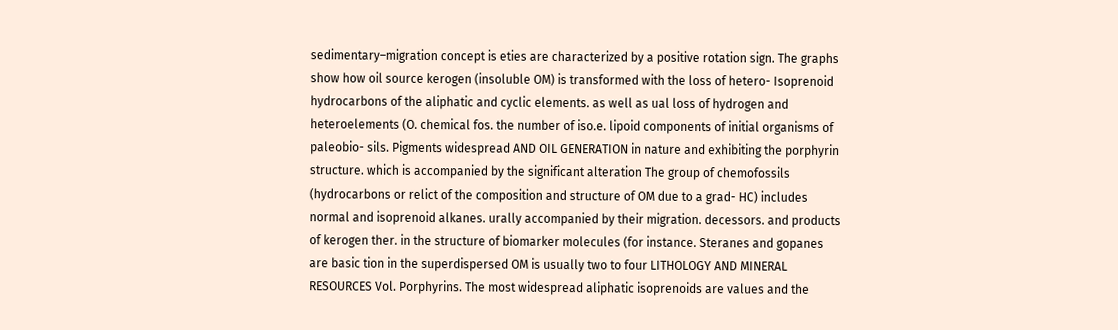sedimentary–migration concept is eties are characterized by a positive rotation sign. The graphs show how oil source kerogen (insoluble OM) is transformed with the loss of hetero- Isoprenoid hydrocarbons of the aliphatic and cyclic elements. as well as ual loss of hydrogen and heteroelements (O. chemical fos. the number of iso.e. lipoid components of initial organisms of paleobio- sils. Pigments widespread AND OIL GENERATION in nature and exhibiting the porphyrin structure. which is accompanied by the significant alteration The group of chemofossils (hydrocarbons or relict of the composition and structure of OM due to a grad- HC) includes normal and isoprenoid alkanes. urally accompanied by their migration. decessors. and products of kerogen ther. in the structure of biomarker molecules (for instance. Steranes and gopanes are basic tion in the superdispersed OM is usually two to four LITHOLOGY AND MINERAL RESOURCES Vol. Porphyrins. The most widespread aliphatic isoprenoids are values and the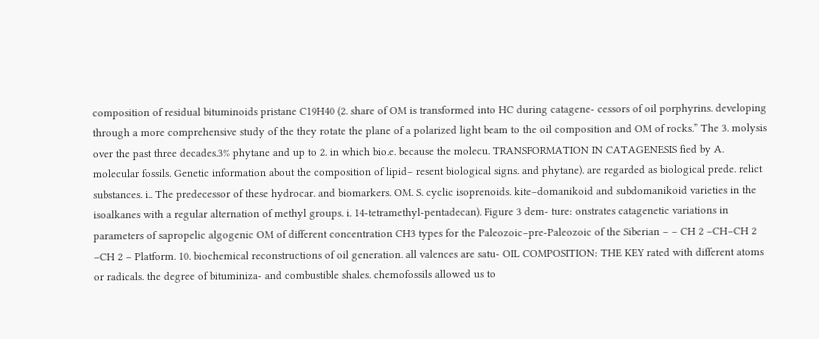composition of residual bituminoids pristane C19H40 (2. share of OM is transformed into HC during catagene- cessors of oil porphyrins. developing through a more comprehensive study of the they rotate the plane of a polarized light beam to the oil composition and OM of rocks.” The 3. molysis over the past three decades.3% phytane and up to 2. in which bio.e. because the molecu. TRANSFORMATION IN CATAGENESIS fied by A. molecular fossils. Genetic information about the composition of lipid– resent biological signs. and phytane). are regarded as biological prede. relict substances. i.. The predecessor of these hydrocar. and biomarkers. OM. S. cyclic isoprenoids. kite–domanikoid and subdomanikoid varieties in the isoalkanes with a regular alternation of methyl groups. i. 14-tetramethyl-pentadecan). Figure 3 dem- ture: onstrates catagenetic variations in parameters of sapropelic algogenic OM of different concentration CH3 types for the Paleozoic–pre-Paleozoic of the Siberian – – CH 2 –CH–CH 2 –CH 2 – Platform. 10. biochemical reconstructions of oil generation. all valences are satu- OIL COMPOSITION: THE KEY rated with different atoms or radicals. the degree of bituminiza- and combustible shales. chemofossils allowed us to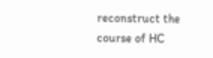reconstruct the course of HC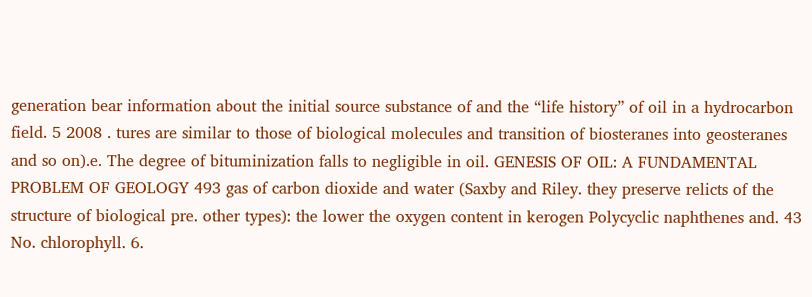generation bear information about the initial source substance of and the “life history” of oil in a hydrocarbon field. 5 2008 . tures are similar to those of biological molecules and transition of biosteranes into geosteranes and so on).e. The degree of bituminization falls to negligible in oil. GENESIS OF OIL: A FUNDAMENTAL PROBLEM OF GEOLOGY 493 gas of carbon dioxide and water (Saxby and Riley. they preserve relicts of the structure of biological pre. other types): the lower the oxygen content in kerogen Polycyclic naphthenes and. 43 No. chlorophyll. 6.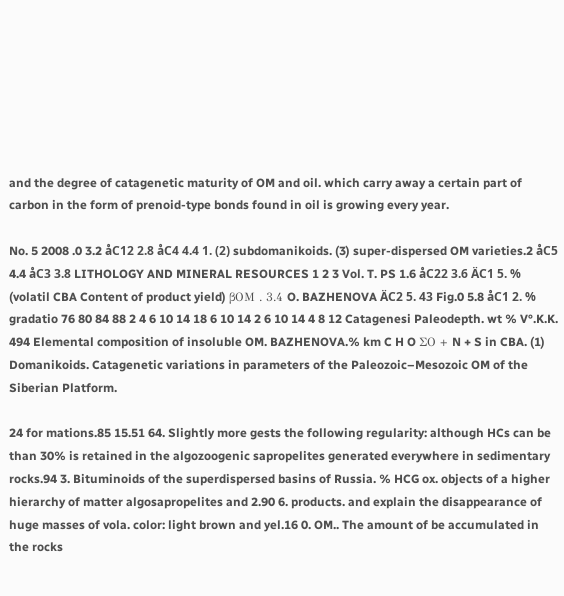and the degree of catagenetic maturity of OM and oil. which carry away a certain part of carbon in the form of prenoid-type bonds found in oil is growing every year.

No. 5 2008 .0 3.2 åC12 2.8 åC4 4.4 1. (2) subdomanikoids. (3) super-dispersed OM varieties.2 åC5 4.4 åC3 3.8 LITHOLOGY AND MINERAL RESOURCES 1 2 3 Vol. T. PS 1.6 åC22 3.6 ÄC1 5. % (volatil CBA Content of product yield) βOM . 3.4 O. BAZHENOVA ÄC2 5. 43 Fig.0 5.8 åC1 2. % gradatio 76 80 84 88 2 4 6 10 14 18 6 10 14 2 6 10 14 4 8 12 Catagenesi Paleodepth. wt % V°.K.K. 494 Elemental composition of insoluble OM. BAZHENOVA.% km C H O ΣO + N + S in CBA. (1) Domanikoids. Catagenetic variations in parameters of the Paleozoic–Mesozoic OM of the Siberian Platform.

24 for mations.85 15.51 64. Slightly more gests the following regularity: although HCs can be than 30% is retained in the algozoogenic sapropelites generated everywhere in sedimentary rocks.94 3. Bituminoids of the superdispersed basins of Russia. % HCG ox. objects of a higher hierarchy of matter algosapropelites and 2.90 6. products. and explain the disappearance of huge masses of vola. color: light brown and yel.16 0. OM.. The amount of be accumulated in the rocks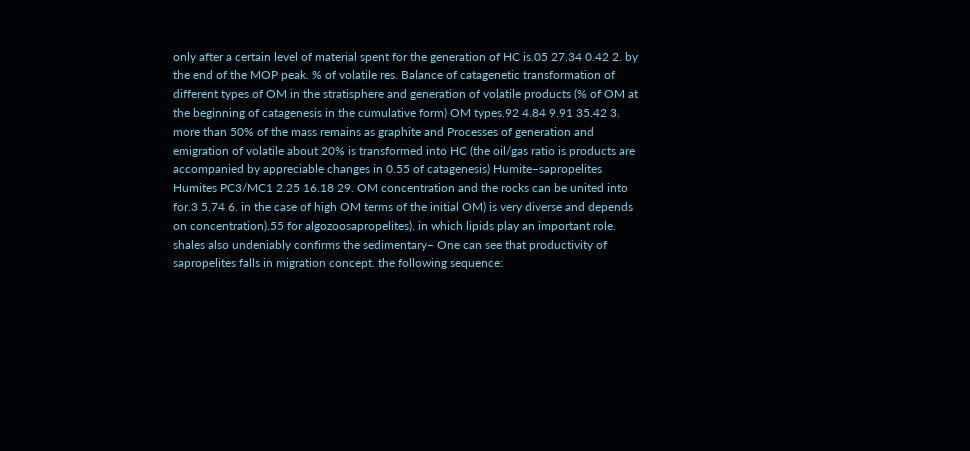only after a certain level of material spent for the generation of HC is.05 27.34 0.42 2. by the end of the MOP peak. % of volatile res. Balance of catagenetic transformation of different types of OM in the stratisphere and generation of volatile products (% of OM at the beginning of catagenesis in the cumulative form) OM types.92 4.84 9.91 35.42 3. more than 50% of the mass remains as graphite and Processes of generation and emigration of volatile about 20% is transformed into HC (the oil/gas ratio is products are accompanied by appreciable changes in 0.55 of catagenesis) Humite–sapropelites Humites PC3/MC1 2.25 16.18 29. OM concentration and the rocks can be united into for.3 5.74 6. in the case of high OM terms of the initial OM) is very diverse and depends on concentration).55 for algozoosapropelites). in which lipids play an important role. shales also undeniably confirms the sedimentary– One can see that productivity of sapropelites falls in migration concept. the following sequence: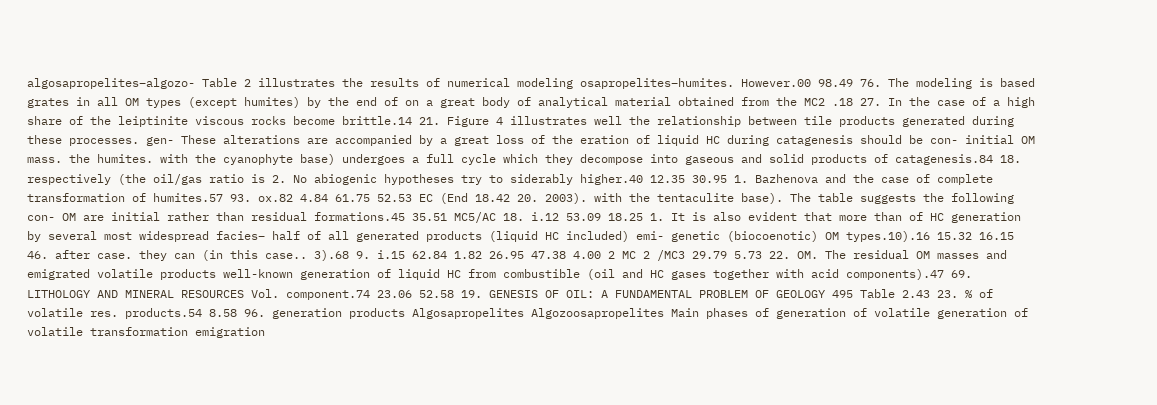algosapropelites–algozo- Table 2 illustrates the results of numerical modeling osapropelites–humites. However.00 98.49 76. The modeling is based grates in all OM types (except humites) by the end of on a great body of analytical material obtained from the MC2 .18 27. In the case of a high share of the leiptinite viscous rocks become brittle.14 21. Figure 4 illustrates well the relationship between tile products generated during these processes. gen- These alterations are accompanied by a great loss of the eration of liquid HC during catagenesis should be con- initial OM mass. the humites. with the cyanophyte base) undergoes a full cycle which they decompose into gaseous and solid products of catagenesis.84 18. respectively (the oil/gas ratio is 2. No abiogenic hypotheses try to siderably higher.40 12.35 30.95 1. Bazhenova and the case of complete transformation of humites.57 93. ox.82 4.84 61.75 52.53 EC (End 18.42 20. 2003). with the tentaculite base). The table suggests the following con- OM are initial rather than residual formations.45 35.51 MC5/AC 18. i.12 53.09 18.25 1. It is also evident that more than of HC generation by several most widespread facies– half of all generated products (liquid HC included) emi- genetic (biocoenotic) OM types.10).16 15.32 16.15 46. after case. they can (in this case.. 3).68 9. i.15 62.84 1.82 26.95 47.38 4.00 2 MC 2 /MC3 29.79 5.73 22. OM. The residual OM masses and emigrated volatile products well-known generation of liquid HC from combustible (oil and HC gases together with acid components).47 69. LITHOLOGY AND MINERAL RESOURCES Vol. component.74 23.06 52.58 19. GENESIS OF OIL: A FUNDAMENTAL PROBLEM OF GEOLOGY 495 Table 2.43 23. % of volatile res. products.54 8.58 96. generation products Algosapropelites Algozoosapropelites Main phases of generation of volatile generation of volatile transformation emigration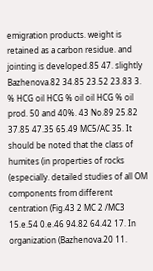emigration products. weight is retained as a carbon residue. and jointing is developed.85 47. slightly Bazhenova.82 34.85 23.52 23.83 3. % HCG oil HCG % oil oil HCG % oil prod. 50 and 40%. 43 No.89 25.82 37.85 47.35 65.49 MC5/AC 35. It should be noted that the class of humites (in properties of rocks (especially. detailed studies of all OM components from different centration (Fig.43 2 MC 2 /MC3 15.e.54 0.e.46 94.82 64.42 17. In organization (Bazhenova.20 11.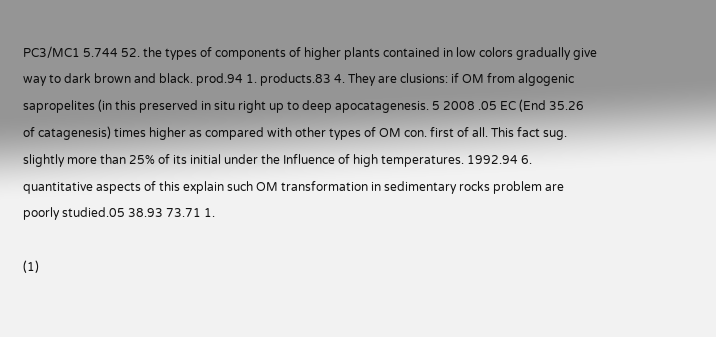PC3/MC1 5.744 52. the types of components of higher plants contained in low colors gradually give way to dark brown and black. prod.94 1. products.83 4. They are clusions: if OM from algogenic sapropelites (in this preserved in situ right up to deep apocatagenesis. 5 2008 .05 EC (End 35.26 of catagenesis) times higher as compared with other types of OM con. first of all. This fact sug. slightly more than 25% of its initial under the Influence of high temperatures. 1992.94 6. quantitative aspects of this explain such OM transformation in sedimentary rocks problem are poorly studied.05 38.93 73.71 1.

(1)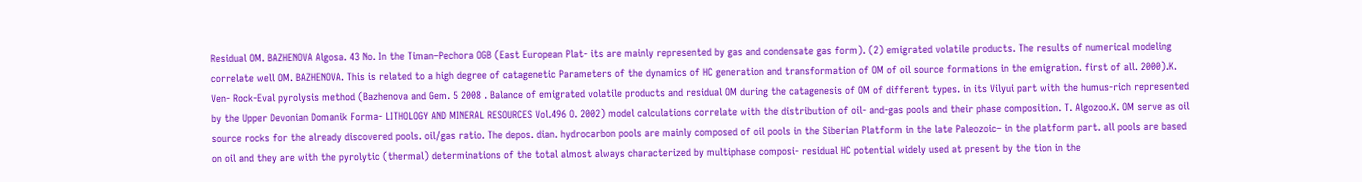Residual OM. BAZHENOVA Algosa. 43 No. In the Timan–Pechora OGB (East European Plat- its are mainly represented by gas and condensate gas form). (2) emigrated volatile products. The results of numerical modeling correlate well OM. BAZHENOVA. This is related to a high degree of catagenetic Parameters of the dynamics of HC generation and transformation of OM of oil source formations in the emigration. first of all. 2000).K. Ven- Rock-Eval pyrolysis method (Bazhenova and Gem. 5 2008 . Balance of emigrated volatile products and residual OM during the catagenesis of OM of different types. in its Vilyui part with the humus-rich represented by the Upper Devonian Domanik Forma- LITHOLOGY AND MINERAL RESOURCES Vol.496 O. 2002) model calculations correlate with the distribution of oil- and-gas pools and their phase composition. T. Algozoo.K. OM serve as oil source rocks for the already discovered pools. oil/gas ratio. The depos. dian. hydrocarbon pools are mainly composed of oil pools in the Siberian Platform in the late Paleozoic– in the platform part. all pools are based on oil and they are with the pyrolytic (thermal) determinations of the total almost always characterized by multiphase composi- residual HC potential widely used at present by the tion in the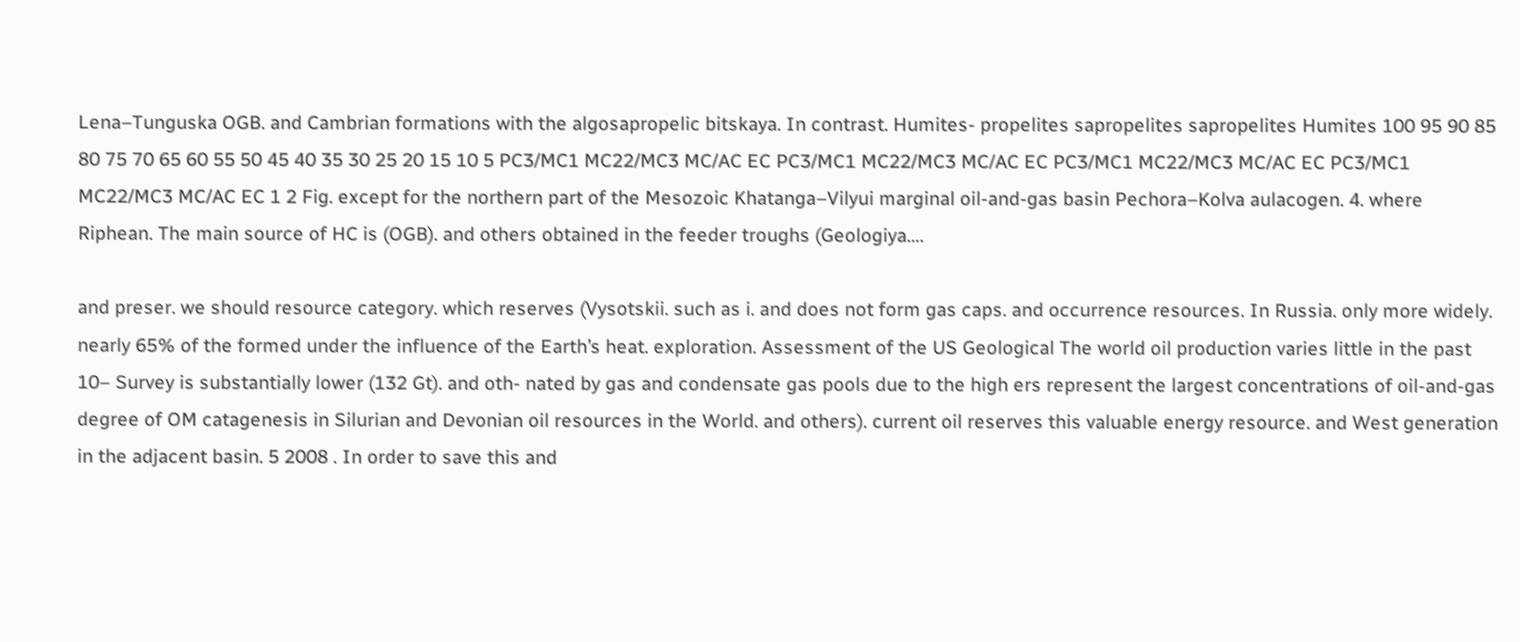Lena–Tunguska OGB. and Cambrian formations with the algosapropelic bitskaya. In contrast. Humites- propelites sapropelites sapropelites Humites 100 95 90 85 80 75 70 65 60 55 50 45 40 35 30 25 20 15 10 5 PC3/MC1 MC22/MC3 MC/AC EC PC3/MC1 MC22/MC3 MC/AC EC PC3/MC1 MC22/MC3 MC/AC EC PC3/MC1 MC22/MC3 MC/AC EC 1 2 Fig. except for the northern part of the Mesozoic Khatanga–Vilyui marginal oil-and-gas basin Pechora–Kolva aulacogen. 4. where Riphean. The main source of HC is (OGB). and others obtained in the feeder troughs (Geologiya….

and preser. we should resource category. which reserves (Vysotskii. such as i. and does not form gas caps. and occurrence resources. In Russia. only more widely. nearly 65% of the formed under the influence of the Earth’s heat. exploration. Assessment of the US Geological The world oil production varies little in the past 10– Survey is substantially lower (132 Gt). and oth- nated by gas and condensate gas pools due to the high ers represent the largest concentrations of oil-and-gas degree of OM catagenesis in Silurian and Devonian oil resources in the World. and others). current oil reserves this valuable energy resource. and West generation in the adjacent basin. 5 2008 . In order to save this and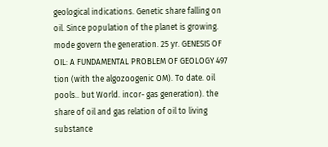geological indications. Genetic share falling on oil. Since population of the planet is growing. mode govern the generation. 25 yr. GENESIS OF OIL: A FUNDAMENTAL PROBLEM OF GEOLOGY 497 tion (with the algozoogenic OM). To date. oil pools.. but World. incor- gas generation). the share of oil and gas relation of oil to living substance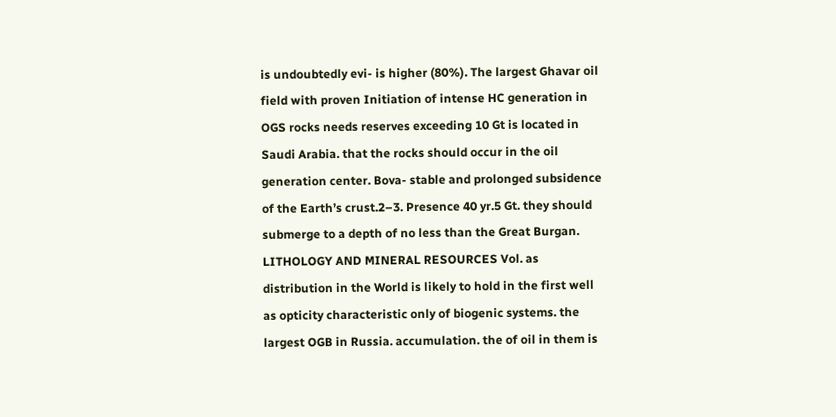is undoubtedly evi- is higher (80%). The largest Ghavar oil field with proven Initiation of intense HC generation in OGS rocks needs reserves exceeding 10 Gt is located in Saudi Arabia. that the rocks should occur in the oil generation center. Bova- stable and prolonged subsidence of the Earth’s crust.2–3. Presence 40 yr.5 Gt. they should submerge to a depth of no less than the Great Burgan. LITHOLOGY AND MINERAL RESOURCES Vol. as distribution in the World is likely to hold in the first well as opticity characteristic only of biogenic systems. the largest OGB in Russia. accumulation. the of oil in them is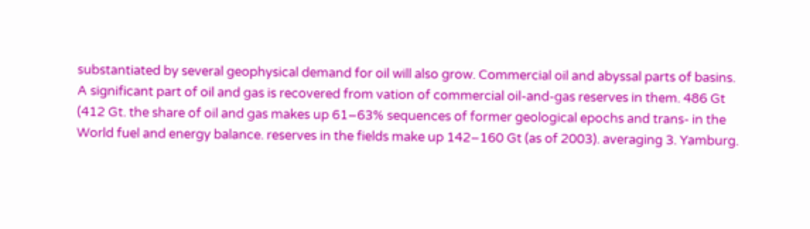substantiated by several geophysical demand for oil will also grow. Commercial oil and abyssal parts of basins. A significant part of oil and gas is recovered from vation of commercial oil-and-gas reserves in them. 486 Gt (412 Gt. the share of oil and gas makes up 61–63% sequences of former geological epochs and trans- in the World fuel and energy balance. reserves in the fields make up 142–160 Gt (as of 2003). averaging 3. Yamburg.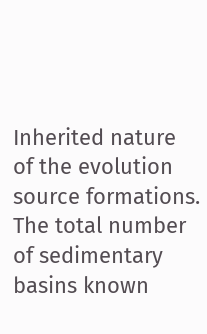Inherited nature of the evolution source formations. The total number of sedimentary basins known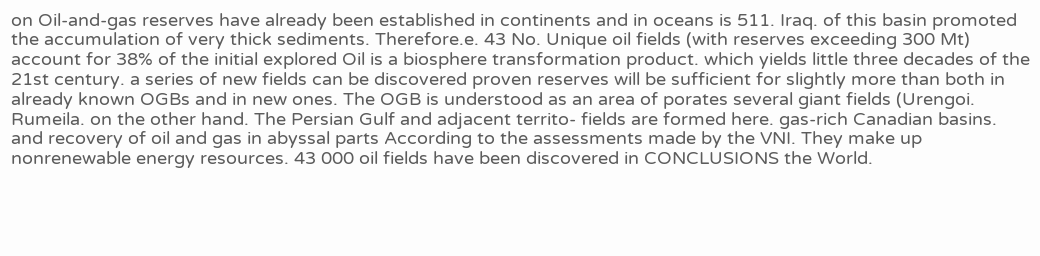on Oil-and-gas reserves have already been established in continents and in oceans is 511. Iraq. of this basin promoted the accumulation of very thick sediments. Therefore.e. 43 No. Unique oil fields (with reserves exceeding 300 Mt) account for 38% of the initial explored Oil is a biosphere transformation product. which yields little three decades of the 21st century. a series of new fields can be discovered proven reserves will be sufficient for slightly more than both in already known OGBs and in new ones. The OGB is understood as an area of porates several giant fields (Urengoi. Rumeila. on the other hand. The Persian Gulf and adjacent territo- fields are formed here. gas-rich Canadian basins. and recovery of oil and gas in abyssal parts According to the assessments made by the VNI. They make up nonrenewable energy resources. 43 000 oil fields have been discovered in CONCLUSIONS the World.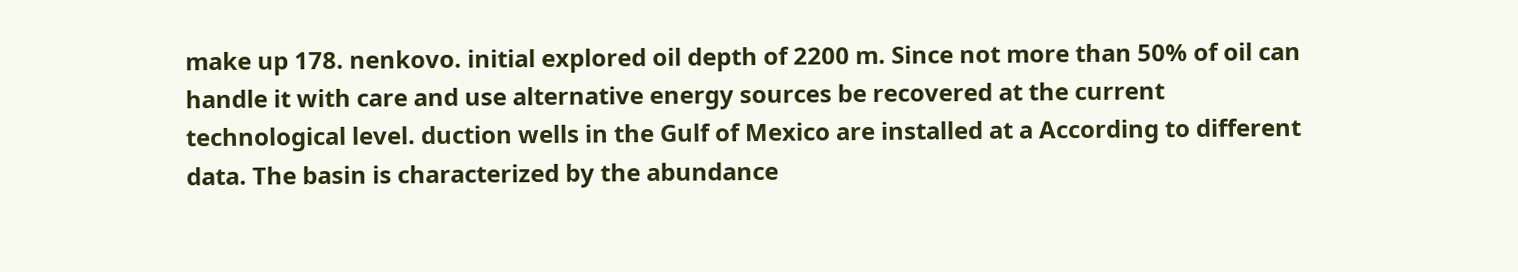make up 178. nenkovo. initial explored oil depth of 2200 m. Since not more than 50% of oil can handle it with care and use alternative energy sources be recovered at the current technological level. duction wells in the Gulf of Mexico are installed at a According to different data. The basin is characterized by the abundance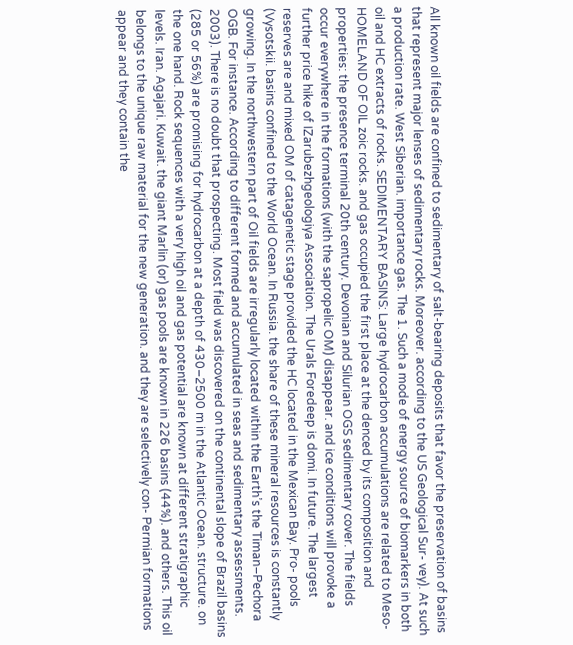All known oil fields are confined to sedimentary of salt-bearing deposits that favor the preservation of basins that represent major lenses of sedimentary rocks. Moreover. according to the US Geological Sur- vey). At such a production rate. West Siberian. importance gas. The 1. Such a mode of energy source of biomarkers in both oil and HC extracts of rocks. SEDIMENTARY BASINS: Large hydrocarbon accumulations are related to Meso- HOMELAND OF OIL zoic rocks. and gas occupied the first place at the denced by its composition and properties: the presence terminal 20th century. Devonian and Silurian OGS sedimentary cover. The fields occur everywhere in the formations (with the sapropelic OM) disappear. and ice conditions will provoke a further price hike of IZarubezhgeologiya Association. The Urals Foredeep is domi. In future. The largest reserves are and mixed OM of catagenetic stage provided the HC located in the Mexican Bay. Pro- pools (Vysotskii. basins confined to the World Ocean. In Russia. the share of these mineral resources is constantly growing. In the northwestern part of Oil fields are irregularly located within the Earth’s the Timan–Pechora OGB. For instance. According to different formed and accumulated in seas and sedimentary assessments. 2003). There is no doubt that prospecting. Most field was discovered on the continental slope of Brazil basins (285 or 56%) are promising for hydrocarbon at a depth of 430–2500 m in the Atlantic Ocean. structure. on the one hand. Rock sequences with a very high oil and gas potential are known at different stratigraphic levels. Iran. Agajari. Kuwait. the giant Marlin (or) gas pools are known in 226 basins (44%). and others. This oil belongs to the unique raw material for the new generation. and they are selectively con- Permian formations appear and they contain the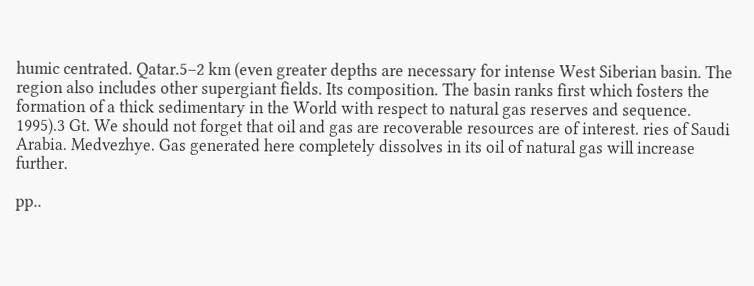humic centrated. Qatar.5–2 km (even greater depths are necessary for intense West Siberian basin. The region also includes other supergiant fields. Its composition. The basin ranks first which fosters the formation of a thick sedimentary in the World with respect to natural gas reserves and sequence. 1995).3 Gt. We should not forget that oil and gas are recoverable resources are of interest. ries of Saudi Arabia. Medvezhye. Gas generated here completely dissolves in its oil of natural gas will increase further.

pp..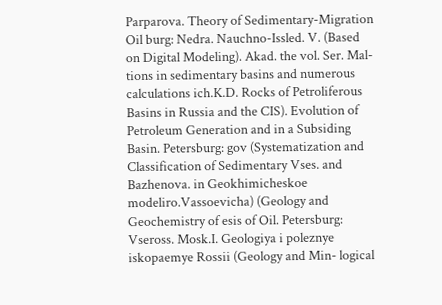Parparova. Theory of Sedimentary-Migration Oil burg: Nedra. Nauchno-Issled. V. (Based on Digital Modeling). Akad. the vol. Ser. Mal- tions in sedimentary basins and numerous calculations ich.K.D. Rocks of Petroliferous Basins in Russia and the CIS). Evolution of Petroleum Generation and in a Subsiding Basin. Petersburg: gov (Systematization and Classification of Sedimentary Vses. and Bazhenova. in Geokhimicheskoe modeliro.Vassoevicha) (Geology and Geochemistry of esis of Oil. Petersburg: Vseross. Mosk.I. Geologiya i poleznye iskopaemye Rossii (Geology and Min- logical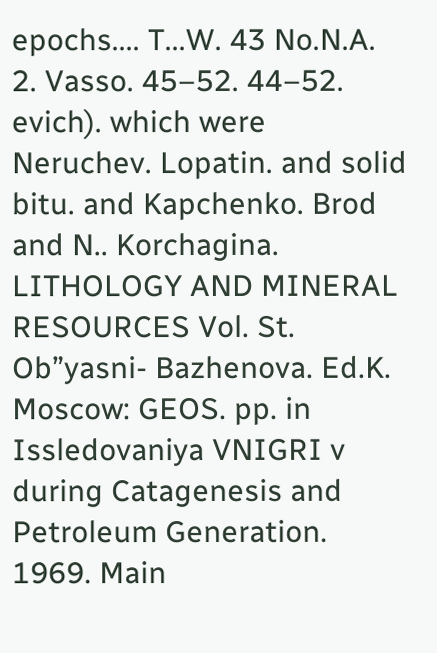epochs.... T...W. 43 No.N.A. 2. Vasso. 45–52. 44–52. evich). which were Neruchev. Lopatin. and solid bitu. and Kapchenko. Brod and N.. Korchagina. LITHOLOGY AND MINERAL RESOURCES Vol. St. Ob”yasni- Bazhenova. Ed.K. Moscow: GEOS. pp. in Issledovaniya VNIGRI v during Catagenesis and Petroleum Generation. 1969. Main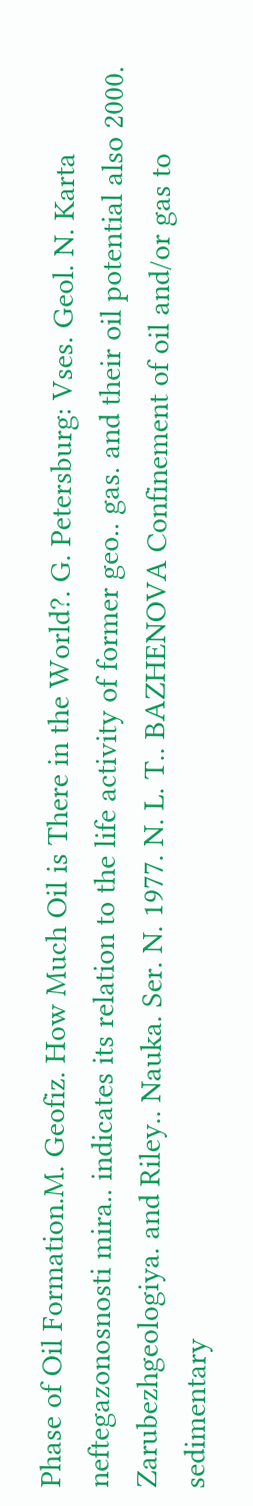Phase of Oil Formation.M. Geofiz. How Much Oil is There in the World?. G. Petersburg: Vses. Geol. N. Karta neftegazonosnosti mira.. indicates its relation to the life activity of former geo.. gas. and their oil potential also 2000. Zarubezhgeologiya. and Riley.. Nauka. Ser. N. 1977. N. L. T.. BAZHENOVA Confinement of oil and/or gas to sedimentary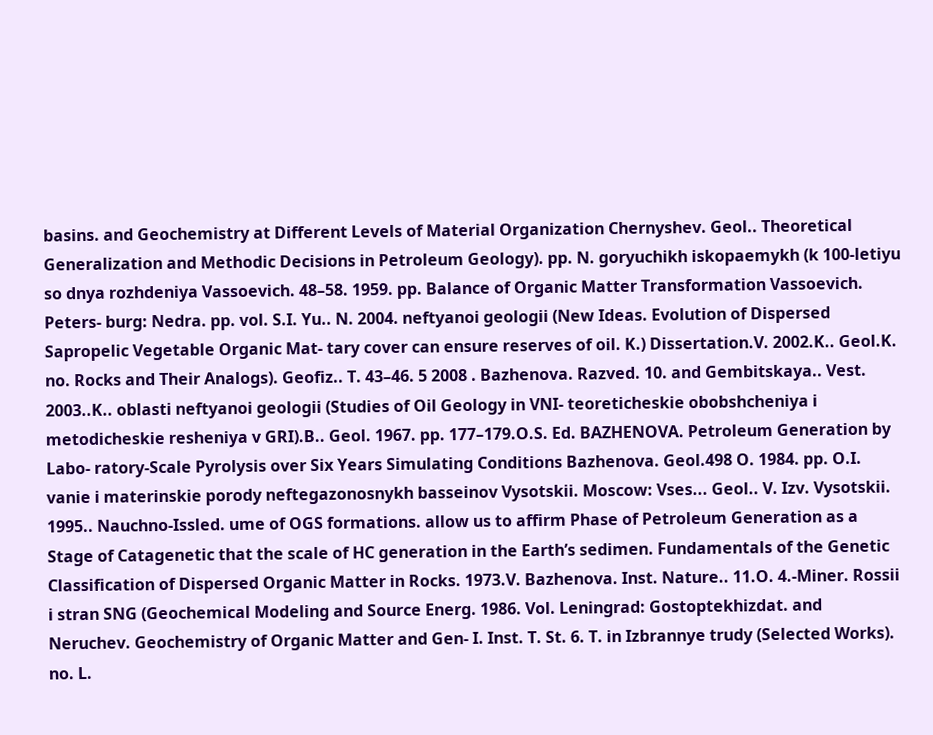basins. and Geochemistry at Different Levels of Material Organization Chernyshev. Geol.. Theoretical Generalization and Methodic Decisions in Petroleum Geology). pp. N. goryuchikh iskopaemykh (k 100-letiyu so dnya rozhdeniya Vassoevich. 48–58. 1959. pp. Balance of Organic Matter Transformation Vassoevich. Peters- burg: Nedra. pp. vol. S.I. Yu.. N. 2004. neftyanoi geologii (New Ideas. Evolution of Dispersed Sapropelic Vegetable Organic Mat- tary cover can ensure reserves of oil. K.) Dissertation.V. 2002.K.. Geol.K. no. Rocks and Their Analogs). Geofiz.. T. 43–46. 5 2008 . Bazhenova. Razved. 10. and Gembitskaya.. Vest. 2003..K.. oblasti neftyanoi geologii (Studies of Oil Geology in VNI- teoreticheskie obobshcheniya i metodicheskie resheniya v GRI).B.. Geol. 1967. pp. 177–179.O.S. Ed. BAZHENOVA. Petroleum Generation by Labo- ratory-Scale Pyrolysis over Six Years Simulating Conditions Bazhenova. Geol.498 O. 1984. pp. O.I. vanie i materinskie porody neftegazonosnykh basseinov Vysotskii. Moscow: Vses... Geol.. V. Izv. Vysotskii. 1995.. Nauchno-Issled. ume of OGS formations. allow us to affirm Phase of Petroleum Generation as a Stage of Catagenetic that the scale of HC generation in the Earth’s sedimen. Fundamentals of the Genetic Classification of Dispersed Organic Matter in Rocks. 1973.V. Bazhenova. Inst. Nature.. 11.O. 4.-Miner. Rossii i stran SNG (Geochemical Modeling and Source Energ. 1986. Vol. Leningrad: Gostoptekhizdat. and Neruchev. Geochemistry of Organic Matter and Gen- I. Inst. T. St. 6. T. in Izbrannye trudy (Selected Works). no. L.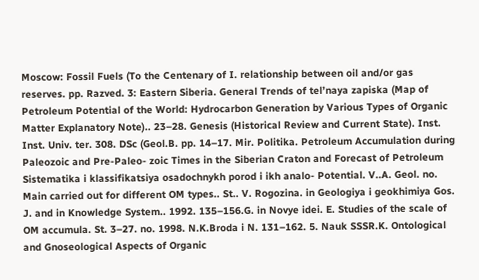Moscow: Fossil Fuels (To the Centenary of I. relationship between oil and/or gas reserves. pp. Razved. 3: Eastern Siberia. General Trends of tel’naya zapiska (Map of Petroleum Potential of the World: Hydrocarbon Generation by Various Types of Organic Matter Explanatory Note).. 23–28. Genesis (Historical Review and Current State). Inst. Inst. Univ. ter. 308. DSc (Geol.B. pp. 14–17. Mir. Politika. Petroleum Accumulation during Paleozoic and Pre-Paleo- zoic Times in the Siberian Craton and Forecast of Petroleum Sistematika i klassifikatsiya osadochnykh porod i ikh analo- Potential. V..A. Geol. no. Main carried out for different OM types.. St.. V. Rogozina. in Geologiya i geokhimiya Gos. J. and in Knowledge System.. 1992. 135–156.G. in Novye idei. E. Studies of the scale of OM accumula. St. 3–27. no. 1998. N.K.Broda i N. 131–162. 5. Nauk SSSR.K. Ontological and Gnoseological Aspects of Organic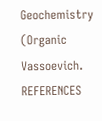Geochemistry (Organic Vassoevich. REFERENCES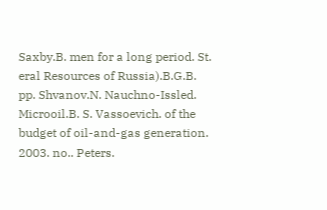Saxby.B. men for a long period. St. eral Resources of Russia).B.G.B. pp. Shvanov.N. Nauchno-Issled. Microoil.B. S. Vassoevich. of the budget of oil-and-gas generation. 2003. no.. Peters.